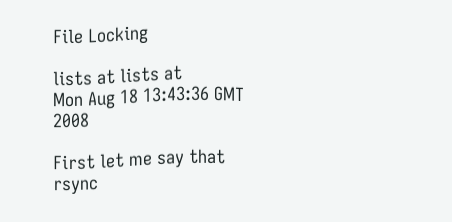File Locking

lists at lists at
Mon Aug 18 13:43:36 GMT 2008

First let me say that rsync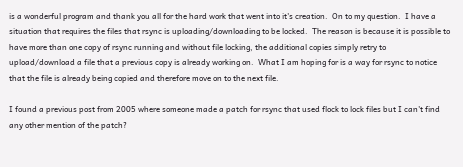is a wonderful program and thank you all for the hard work that went into it's creation.  On to my question.  I have a situation that requires the files that rsync is uploading/downloading to be locked.  The reason is because it is possible to have more than one copy of rsync running and without file locking, the additional copies simply retry to upload/download a file that a previous copy is already working on.  What I am hoping for is a way for rsync to notice that the file is already being copied and therefore move on to the next file.

I found a previous post from 2005 where someone made a patch for rsync that used flock to lock files but I can't find any other mention of the patch?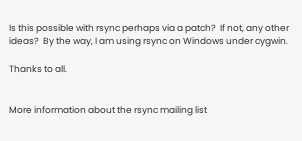Is this possible with rsync perhaps via a patch?  If not, any other ideas?  By the way, I am using rsync on Windows under cygwin.

Thanks to all.


More information about the rsync mailing list